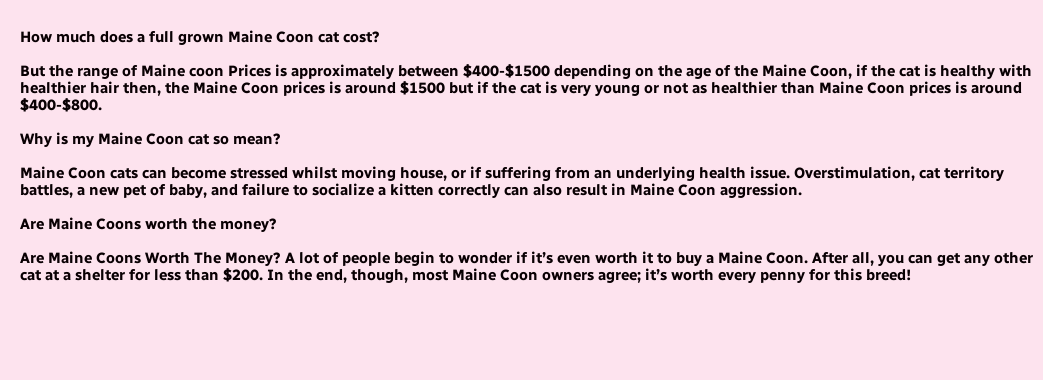How much does a full grown Maine Coon cat cost?

But the range of Maine coon Prices is approximately between $400-$1500 depending on the age of the Maine Coon, if the cat is healthy with healthier hair then, the Maine Coon prices is around $1500 but if the cat is very young or not as healthier than Maine Coon prices is around $400-$800.

Why is my Maine Coon cat so mean?

Maine Coon cats can become stressed whilst moving house, or if suffering from an underlying health issue. Overstimulation, cat territory battles, a new pet of baby, and failure to socialize a kitten correctly can also result in Maine Coon aggression.

Are Maine Coons worth the money?

Are Maine Coons Worth The Money? A lot of people begin to wonder if it’s even worth it to buy a Maine Coon. After all, you can get any other cat at a shelter for less than $200. In the end, though, most Maine Coon owners agree; it’s worth every penny for this breed!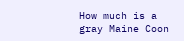How much is a gray Maine Coon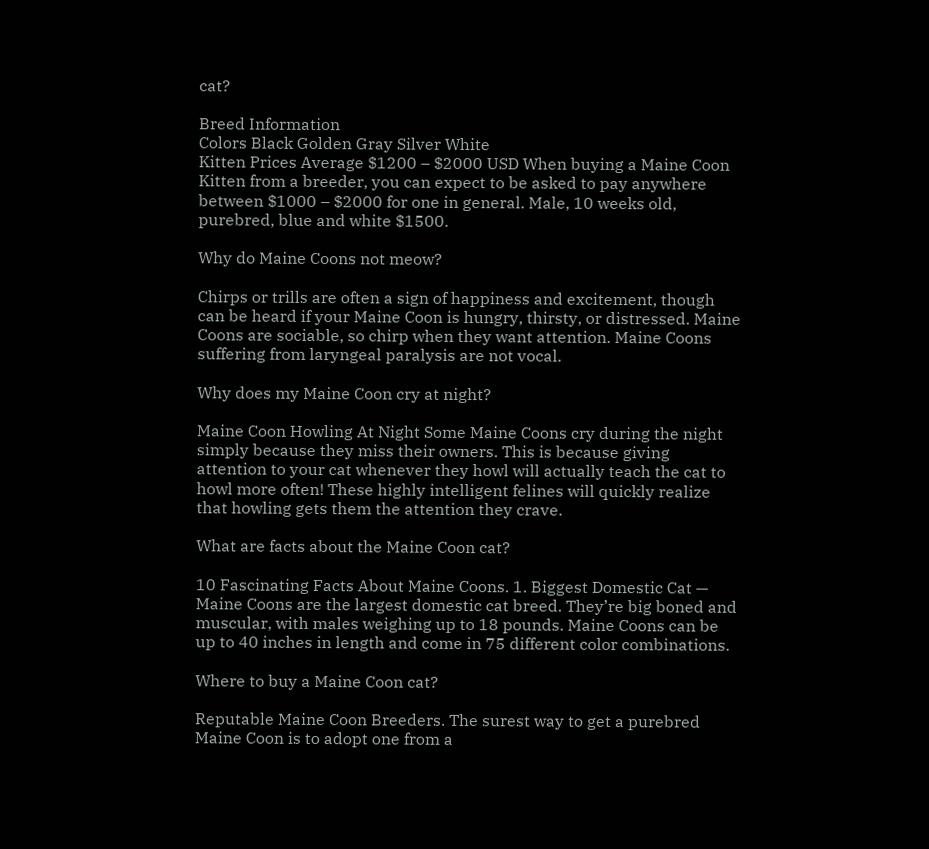cat?

Breed Information
Colors Black Golden Gray Silver White
Kitten Prices Average $1200 – $2000 USD When buying a Maine Coon Kitten from a breeder, you can expect to be asked to pay anywhere between $1000 – $2000 for one in general. Male, 10 weeks old, purebred, blue and white $1500.

Why do Maine Coons not meow?

Chirps or trills are often a sign of happiness and excitement, though can be heard if your Maine Coon is hungry, thirsty, or distressed. Maine Coons are sociable, so chirp when they want attention. Maine Coons suffering from laryngeal paralysis are not vocal.

Why does my Maine Coon cry at night?

Maine Coon Howling At Night Some Maine Coons cry during the night simply because they miss their owners. This is because giving attention to your cat whenever they howl will actually teach the cat to howl more often! These highly intelligent felines will quickly realize that howling gets them the attention they crave.

What are facts about the Maine Coon cat?

10 Fascinating Facts About Maine Coons. 1. Biggest Domestic Cat — Maine Coons are the largest domestic cat breed. They’re big boned and muscular, with males weighing up to 18 pounds. Maine Coons can be up to 40 inches in length and come in 75 different color combinations.

Where to buy a Maine Coon cat?

Reputable Maine Coon Breeders. The surest way to get a purebred Maine Coon is to adopt one from a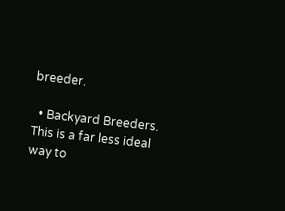breeder.

  • Backyard Breeders. This is a far less ideal way to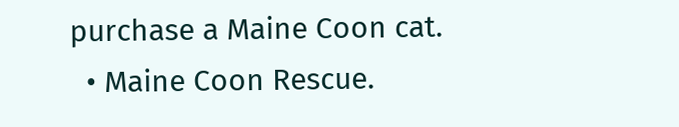purchase a Maine Coon cat.
  • Maine Coon Rescue.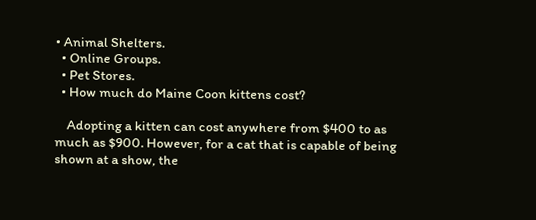• Animal Shelters.
  • Online Groups.
  • Pet Stores.
  • How much do Maine Coon kittens cost?

    Adopting a kitten can cost anywhere from $400 to as much as $900. However, for a cat that is capable of being shown at a show, the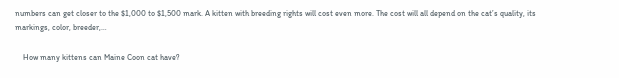numbers can get closer to the $1,000 to $1,500 mark. A kitten with breeding rights will cost even more. The cost will all depend on the cat’s quality, its markings, color, breeder,…

    How many kittens can Maine Coon cat have?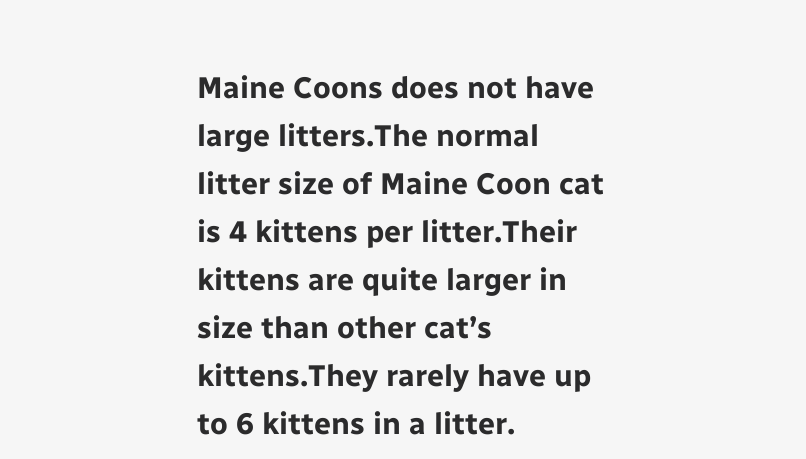Maine Coons does not have large litters.The normal litter size of Maine Coon cat is 4 kittens per litter.Their kittens are quite larger in size than other cat’s kittens.They rarely have up to 6 kittens in a litter.